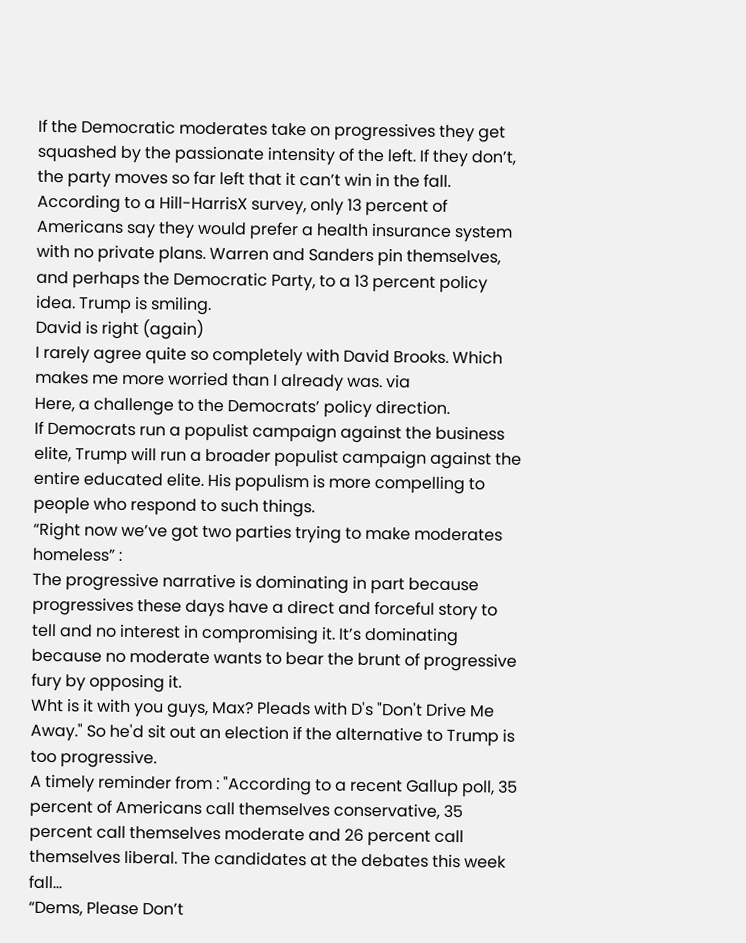If the Democratic moderates take on progressives they get squashed by the passionate intensity of the left. If they don’t, the party moves so far left that it can’t win in the fall.
According to a Hill-HarrisX survey, only 13 percent of Americans say they would prefer a health insurance system with no private plans. Warren and Sanders pin themselves, and perhaps the Democratic Party, to a 13 percent policy idea. Trump is smiling.
David is right (again)
I rarely agree quite so completely with David Brooks. Which makes me more worried than I already was. via
Here, a challenge to the Democrats’ policy direction.
If Democrats run a populist campaign against the business elite, Trump will run a broader populist campaign against the entire educated elite. His populism is more compelling to people who respond to such things.
“Right now we’ve got two parties trying to make moderates homeless” :
The progressive narrative is dominating in part because progressives these days have a direct and forceful story to tell and no interest in compromising it. It’s dominating because no moderate wants to bear the brunt of progressive fury by opposing it.
Wht is it with you guys, Max? Pleads with D's "Don't Drive Me Away." So he'd sit out an election if the alternative to Trump is too progressive.
A timely reminder from : "According to a recent Gallup poll, 35 percent of Americans call themselves conservative, 35 percent call themselves moderate and 26 percent call themselves liberal. The candidates at the debates this week fall...
“Dems, Please Don’t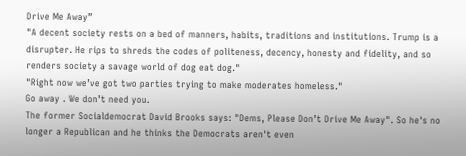Drive Me Away”
"A decent society rests on a bed of manners, habits, traditions and institutions. Trump is a disrupter. He rips to shreds the codes of politeness, decency, honesty and fidelity, and so renders society a savage world of dog eat dog."
"Right now we’ve got two parties trying to make moderates homeless."
Go away . We don’t need you.
The former Socialdemocrat David Brooks says: "Dems, Please Don’t Drive Me Away". So he's no longer a Republican and he thinks the Democrats aren't even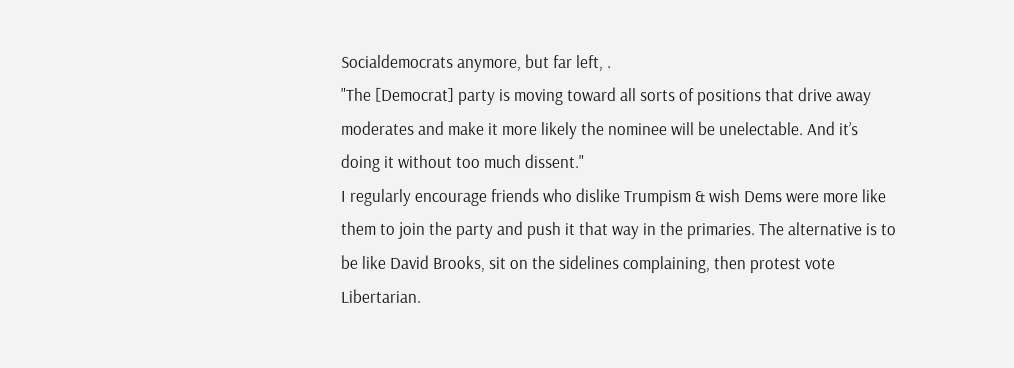Socialdemocrats anymore, but far left, .
"The [Democrat] party is moving toward all sorts of positions that drive away moderates and make it more likely the nominee will be unelectable. And it’s doing it without too much dissent."
I regularly encourage friends who dislike Trumpism & wish Dems were more like them to join the party and push it that way in the primaries. The alternative is to be like David Brooks, sit on the sidelines complaining, then protest vote Libertarian.